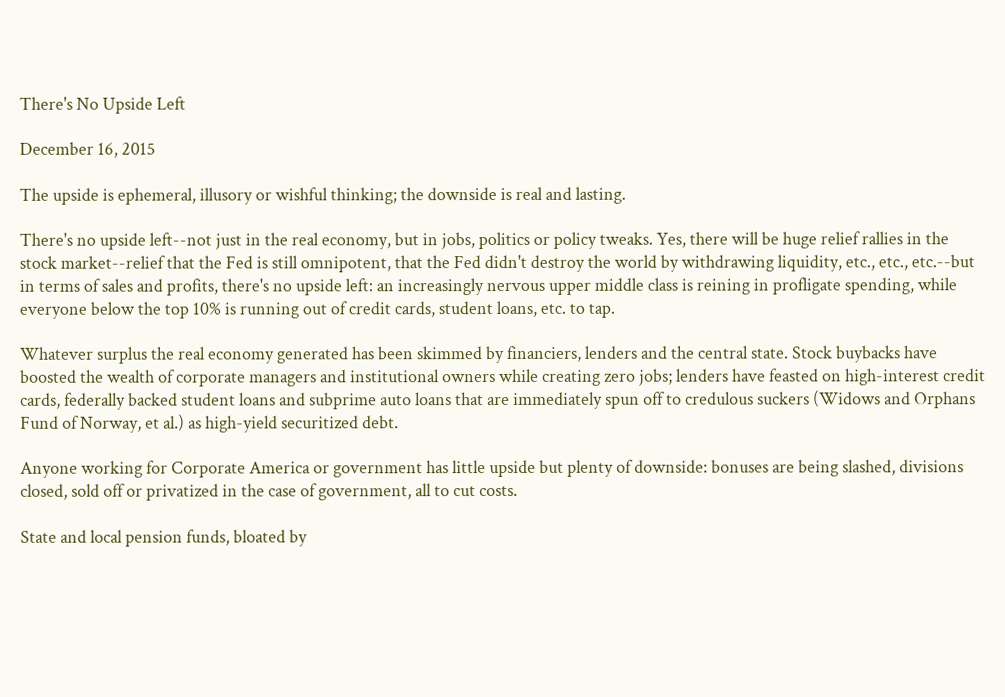There's No Upside Left

December 16, 2015

The upside is ephemeral, illusory or wishful thinking; the downside is real and lasting.

There's no upside left--not just in the real economy, but in jobs, politics or policy tweaks. Yes, there will be huge relief rallies in the stock market--relief that the Fed is still omnipotent, that the Fed didn't destroy the world by withdrawing liquidity, etc., etc., etc.--but in terms of sales and profits, there's no upside left: an increasingly nervous upper middle class is reining in profligate spending, while everyone below the top 10% is running out of credit cards, student loans, etc. to tap.

Whatever surplus the real economy generated has been skimmed by financiers, lenders and the central state. Stock buybacks have boosted the wealth of corporate managers and institutional owners while creating zero jobs; lenders have feasted on high-interest credit cards, federally backed student loans and subprime auto loans that are immediately spun off to credulous suckers (Widows and Orphans Fund of Norway, et al.) as high-yield securitized debt.

Anyone working for Corporate America or government has little upside but plenty of downside: bonuses are being slashed, divisions closed, sold off or privatized in the case of government, all to cut costs.

State and local pension funds, bloated by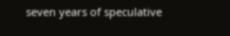seven years of speculative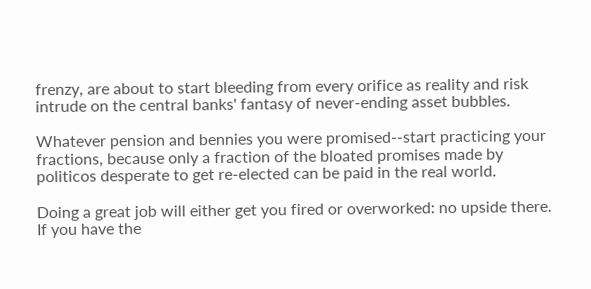frenzy, are about to start bleeding from every orifice as reality and risk intrude on the central banks' fantasy of never-ending asset bubbles.

Whatever pension and bennies you were promised--start practicing your fractions, because only a fraction of the bloated promises made by politicos desperate to get re-elected can be paid in the real world.

Doing a great job will either get you fired or overworked: no upside there. If you have the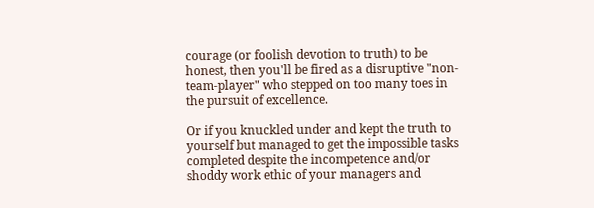courage (or foolish devotion to truth) to be honest, then you'll be fired as a disruptive "non-team-player" who stepped on too many toes in the pursuit of excellence.

Or if you knuckled under and kept the truth to yourself but managed to get the impossible tasks completed despite the incompetence and/or shoddy work ethic of your managers and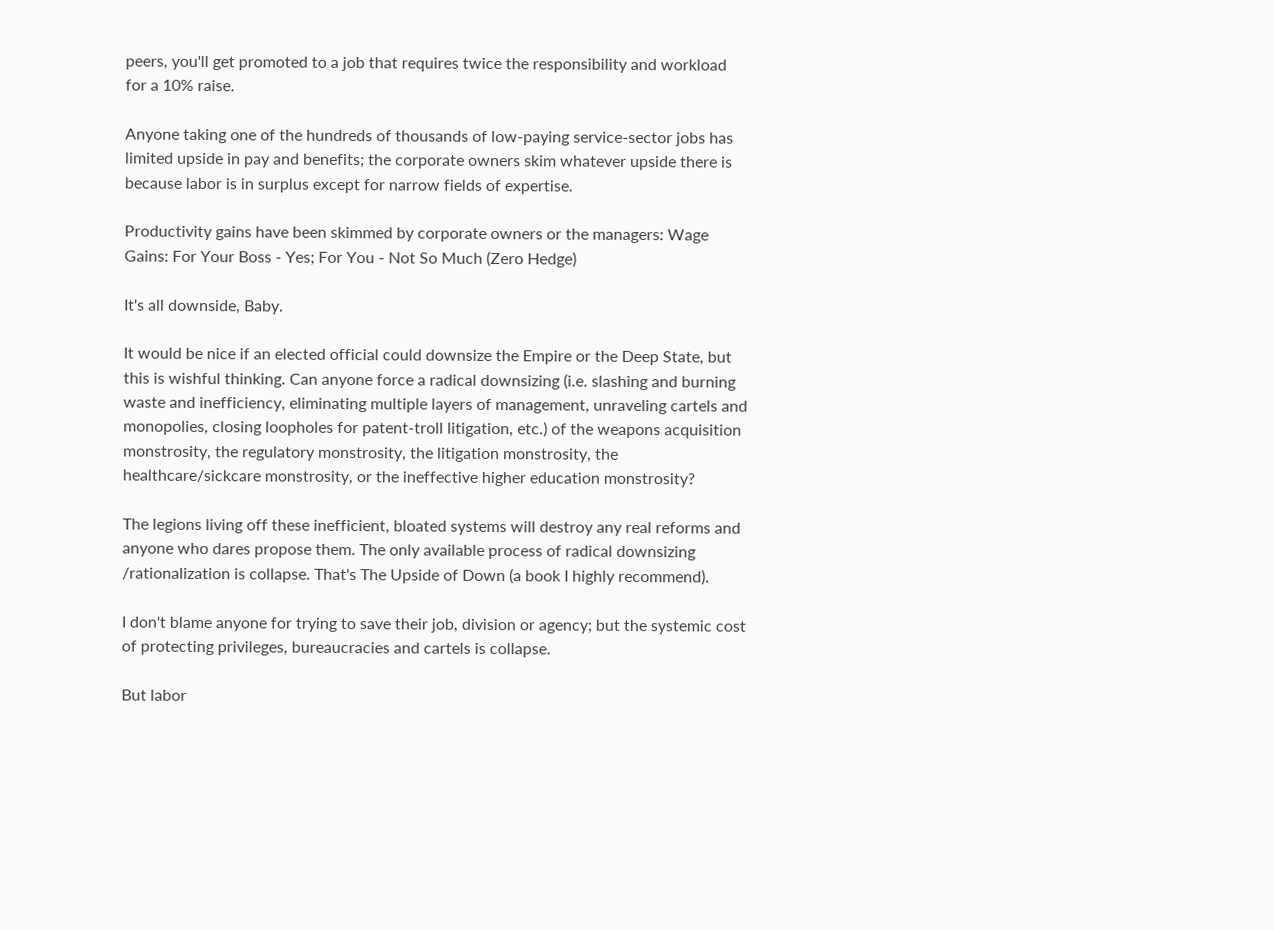peers, you'll get promoted to a job that requires twice the responsibility and workload for a 10% raise.

Anyone taking one of the hundreds of thousands of low-paying service-sector jobs has limited upside in pay and benefits; the corporate owners skim whatever upside there is because labor is in surplus except for narrow fields of expertise.

Productivity gains have been skimmed by corporate owners or the managers: Wage Gains: For Your Boss - Yes; For You - Not So Much (Zero Hedge)

It's all downside, Baby.

It would be nice if an elected official could downsize the Empire or the Deep State, but this is wishful thinking. Can anyone force a radical downsizing (i.e. slashing and burning waste and inefficiency, eliminating multiple layers of management, unraveling cartels and monopolies, closing loopholes for patent-troll litigation, etc.) of the weapons acquisition monstrosity, the regulatory monstrosity, the litigation monstrosity, the healthcare/sickcare monstrosity, or the ineffective higher education monstrosity?

The legions living off these inefficient, bloated systems will destroy any real reforms and anyone who dares propose them. The only available process of radical downsizing /rationalization is collapse. That's The Upside of Down (a book I highly recommend).

I don't blame anyone for trying to save their job, division or agency; but the systemic cost of protecting privileges, bureaucracies and cartels is collapse.

But labor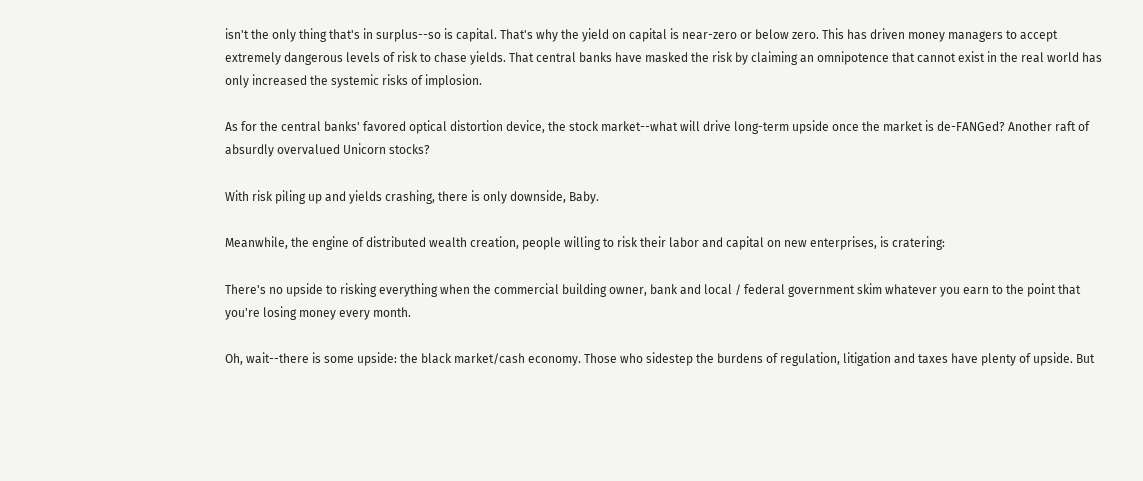isn't the only thing that's in surplus--so is capital. That's why the yield on capital is near-zero or below zero. This has driven money managers to accept extremely dangerous levels of risk to chase yields. That central banks have masked the risk by claiming an omnipotence that cannot exist in the real world has only increased the systemic risks of implosion.

As for the central banks' favored optical distortion device, the stock market--what will drive long-term upside once the market is de-FANGed? Another raft of absurdly overvalued Unicorn stocks?

With risk piling up and yields crashing, there is only downside, Baby.

Meanwhile, the engine of distributed wealth creation, people willing to risk their labor and capital on new enterprises, is cratering:

There's no upside to risking everything when the commercial building owner, bank and local / federal government skim whatever you earn to the point that you're losing money every month.

Oh, wait--there is some upside: the black market/cash economy. Those who sidestep the burdens of regulation, litigation and taxes have plenty of upside. But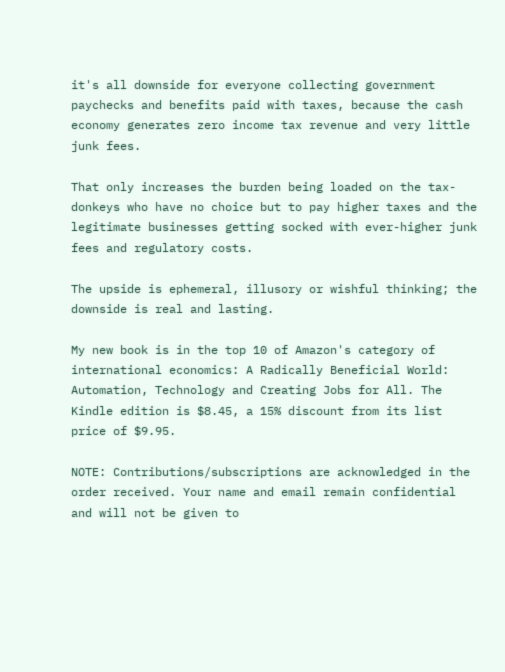it's all downside for everyone collecting government paychecks and benefits paid with taxes, because the cash economy generates zero income tax revenue and very little junk fees.

That only increases the burden being loaded on the tax-donkeys who have no choice but to pay higher taxes and the legitimate businesses getting socked with ever-higher junk fees and regulatory costs.

The upside is ephemeral, illusory or wishful thinking; the downside is real and lasting.

My new book is in the top 10 of Amazon's category of international economics: A Radically Beneficial World: Automation, Technology and Creating Jobs for All. The Kindle edition is $8.45, a 15% discount from its list price of $9.95.

NOTE: Contributions/subscriptions are acknowledged in the order received. Your name and email remain confidential and will not be given to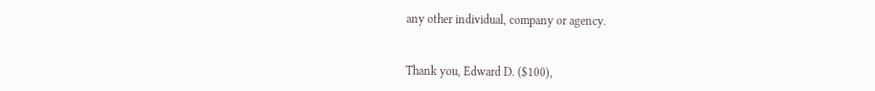any other individual, company or agency.


Thank you, Edward D. ($100),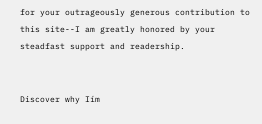for your outrageously generous contribution to this site--I am greatly honored by your steadfast support and readership.


Discover why Iím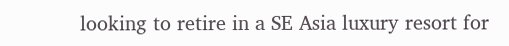looking to retire in a SE Asia luxury resort for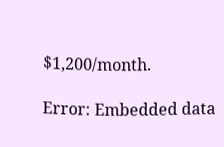$1,200/month.

Error: Embedded data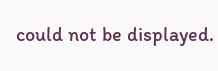could not be displayed.